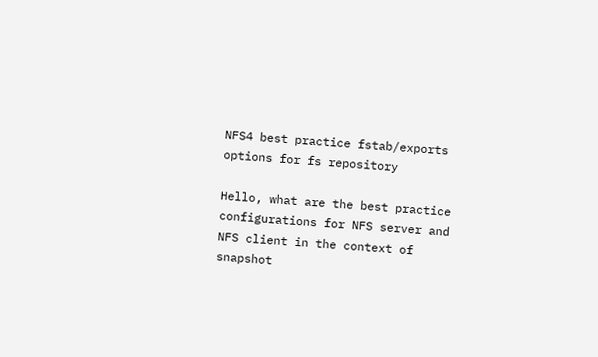NFS4 best practice fstab/exports options for fs repository

Hello, what are the best practice configurations for NFS server and NFS client in the context of snapshot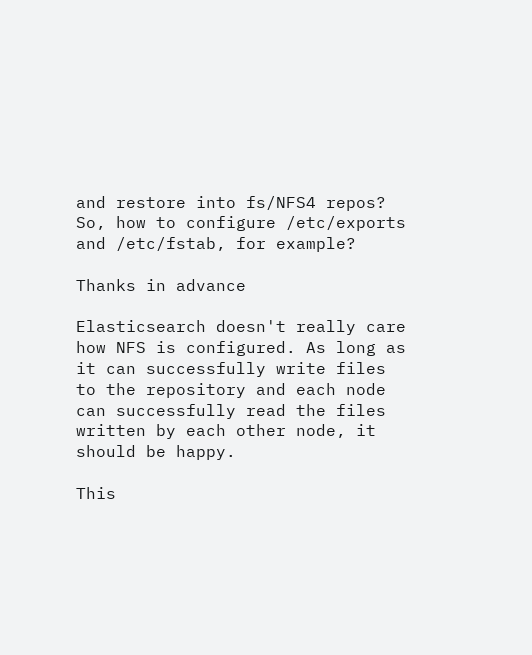and restore into fs/NFS4 repos?
So, how to configure /etc/exports and /etc/fstab, for example?

Thanks in advance

Elasticsearch doesn't really care how NFS is configured. As long as it can successfully write files to the repository and each node can successfully read the files written by each other node, it should be happy.

This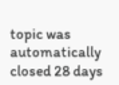topic was automatically closed 28 days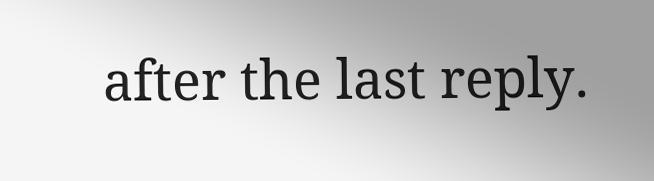after the last reply.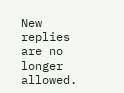New replies are no longer allowed.